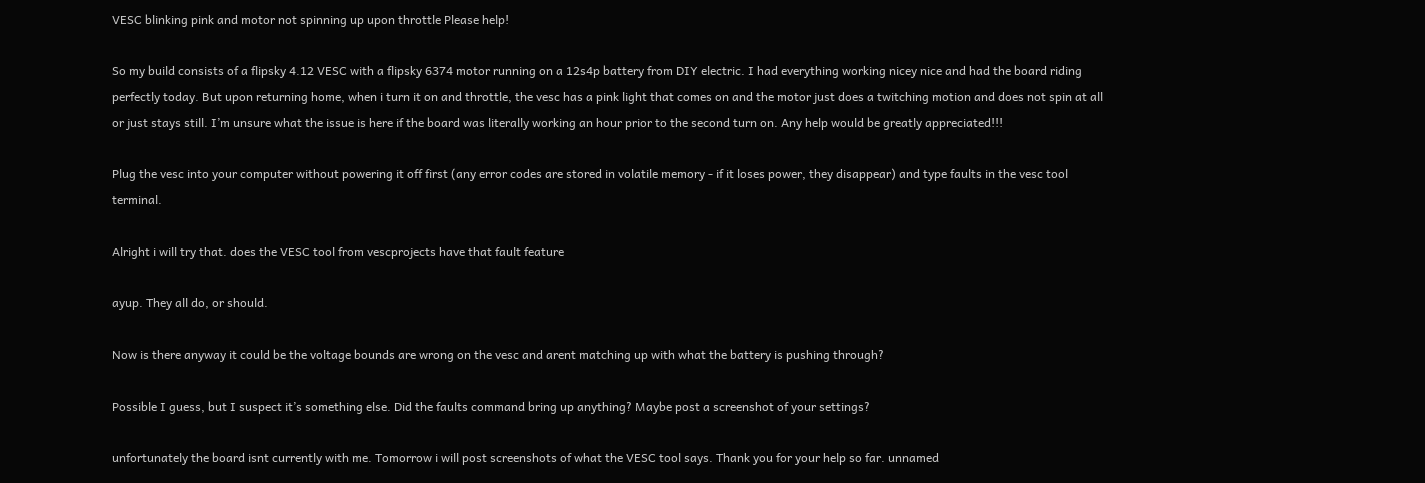VESC blinking pink and motor not spinning up upon throttle Please help!

So my build consists of a flipsky 4.12 VESC with a flipsky 6374 motor running on a 12s4p battery from DIY electric. I had everything working nicey nice and had the board riding perfectly today. But upon returning home, when i turn it on and throttle, the vesc has a pink light that comes on and the motor just does a twitching motion and does not spin at all or just stays still. I’m unsure what the issue is here if the board was literally working an hour prior to the second turn on. Any help would be greatly appreciated!!!

Plug the vesc into your computer without powering it off first (any error codes are stored in volatile memory - if it loses power, they disappear) and type faults in the vesc tool terminal.

Alright i will try that. does the VESC tool from vescprojects have that fault feature

ayup. They all do, or should.

Now is there anyway it could be the voltage bounds are wrong on the vesc and arent matching up with what the battery is pushing through?

Possible I guess, but I suspect it’s something else. Did the faults command bring up anything? Maybe post a screenshot of your settings?

unfortunately the board isnt currently with me. Tomorrow i will post screenshots of what the VESC tool says. Thank you for your help so far. unnamed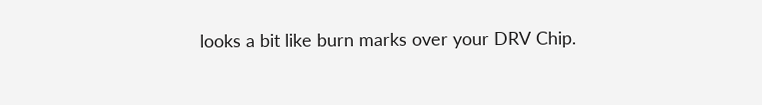looks a bit like burn marks over your DRV Chip.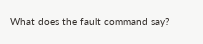What does the fault command say?